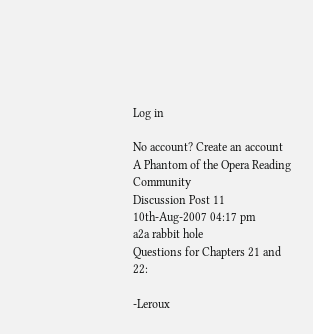Log in

No account? Create an account
A Phantom of the Opera Reading Community
Discussion Post 11
10th-Aug-2007 04:17 pm
a2a rabbit hole
Questions for Chapters 21 and 22:

-Leroux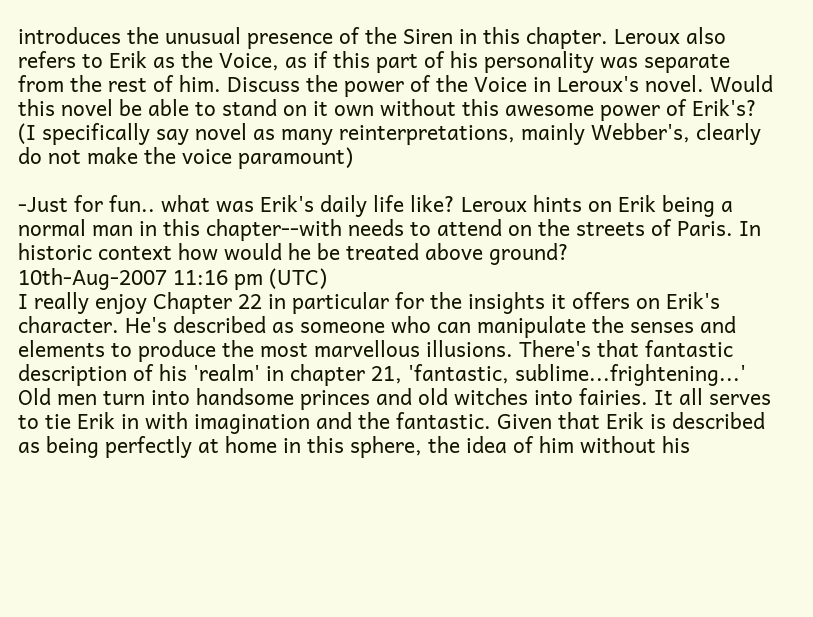introduces the unusual presence of the Siren in this chapter. Leroux also refers to Erik as the Voice, as if this part of his personality was separate from the rest of him. Discuss the power of the Voice in Leroux's novel. Would this novel be able to stand on it own without this awesome power of Erik's? (I specifically say novel as many reinterpretations, mainly Webber's, clearly do not make the voice paramount)

-Just for fun.. what was Erik's daily life like? Leroux hints on Erik being a normal man in this chapter--with needs to attend on the streets of Paris. In historic context how would he be treated above ground?
10th-Aug-2007 11:16 pm (UTC)
I really enjoy Chapter 22 in particular for the insights it offers on Erik's character. He's described as someone who can manipulate the senses and elements to produce the most marvellous illusions. There's that fantastic description of his 'realm' in chapter 21, 'fantastic, sublime...frightening...' Old men turn into handsome princes and old witches into fairies. It all serves to tie Erik in with imagination and the fantastic. Given that Erik is described as being perfectly at home in this sphere, the idea of him without his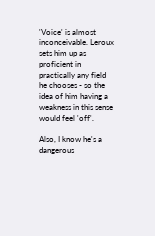'Voice' is almost inconceivable. Leroux sets him up as proficient in practically any field he chooses - so the idea of him having a weakness in this sense would feel 'off'.

Also, I know he's a dangerous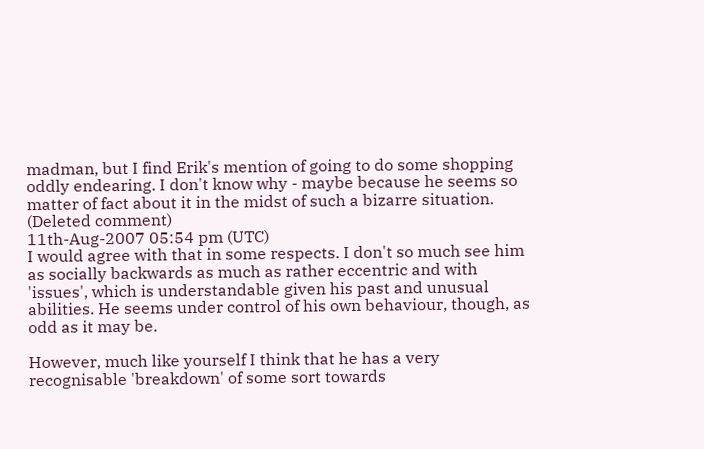madman, but I find Erik's mention of going to do some shopping oddly endearing. I don't know why - maybe because he seems so matter of fact about it in the midst of such a bizarre situation.
(Deleted comment)
11th-Aug-2007 05:54 pm (UTC)
I would agree with that in some respects. I don't so much see him as socially backwards as much as rather eccentric and with 'issues', which is understandable given his past and unusual abilities. He seems under control of his own behaviour, though, as odd as it may be.

However, much like yourself I think that he has a very recognisable 'breakdown' of some sort towards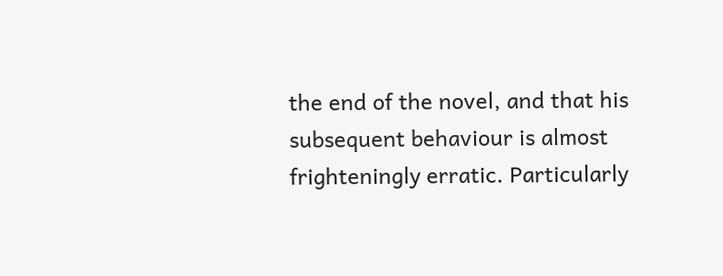the end of the novel, and that his subsequent behaviour is almost frighteningly erratic. Particularly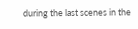during the last scenes in the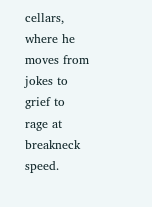cellars, where he moves from jokes to grief to rage at breakneck speed.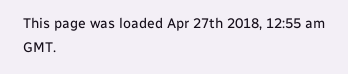This page was loaded Apr 27th 2018, 12:55 am GMT.